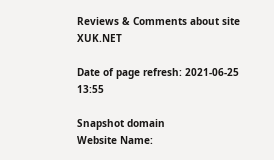Reviews & Comments about site XUK.NET

Date of page refresh: 2021-06-25 13:55

Snapshot domain
Website Name: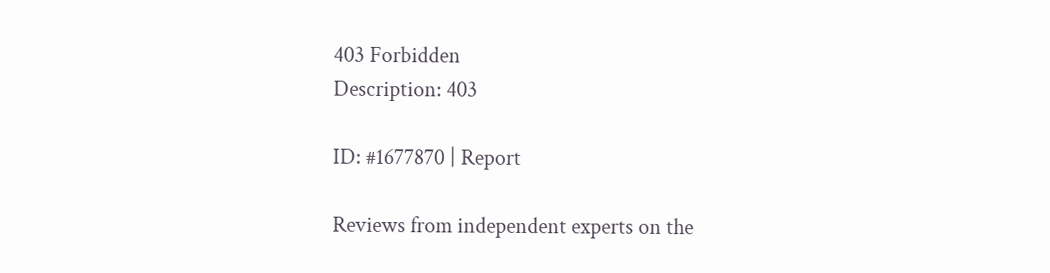403 Forbidden
Description: 403

ID: #1677870 | Report

Reviews from independent experts on the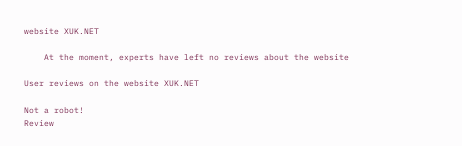website XUK.NET

    At the moment, experts have left no reviews about the website

User reviews on the website XUK.NET

Not a robot!
Review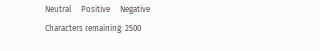Neutral     Positive     Negative
Characters remaining: 2500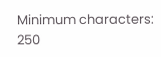Minimum characters: 250